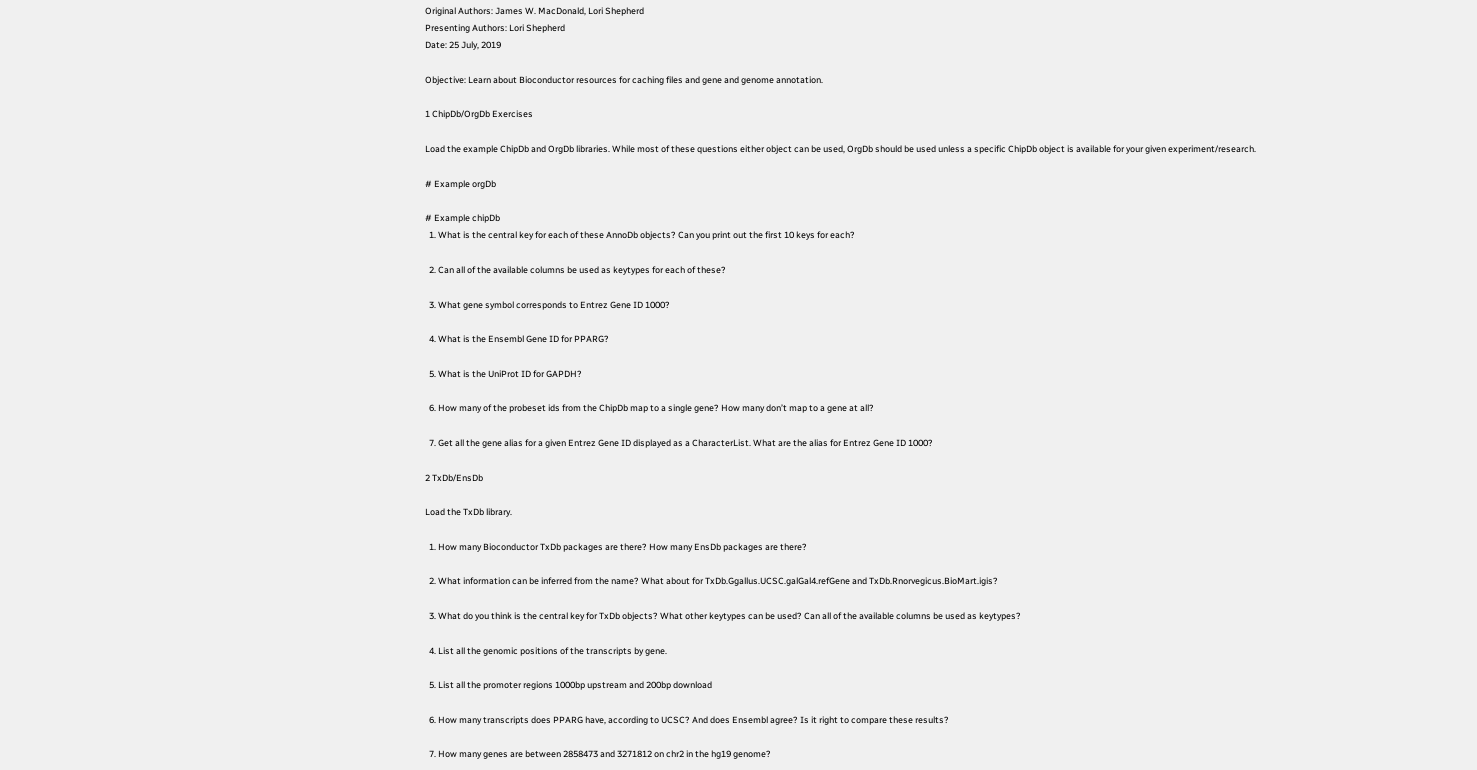Original Authors: James W. MacDonald, Lori Shepherd
Presenting Authors: Lori Shepherd
Date: 25 July, 2019

Objective: Learn about Bioconductor resources for caching files and gene and genome annotation.

1 ChipDb/OrgDb Exercises

Load the example ChipDb and OrgDb libraries. While most of these questions either object can be used, OrgDb should be used unless a specific ChipDb object is available for your given experiment/research.

# Example orgDb

# Example chipDb
  1. What is the central key for each of these AnnoDb objects? Can you print out the first 10 keys for each?

  2. Can all of the available columns be used as keytypes for each of these?

  3. What gene symbol corresponds to Entrez Gene ID 1000?

  4. What is the Ensembl Gene ID for PPARG?

  5. What is the UniProt ID for GAPDH?

  6. How many of the probeset ids from the ChipDb map to a single gene? How many don’t map to a gene at all?

  7. Get all the gene alias for a given Entrez Gene ID displayed as a CharacterList. What are the alias for Entrez Gene ID 1000?

2 TxDb/EnsDb

Load the TxDb library.

  1. How many Bioconductor TxDb packages are there? How many EnsDb packages are there?

  2. What information can be inferred from the name? What about for TxDb.Ggallus.UCSC.galGal4.refGene and TxDb.Rnorvegicus.BioMart.igis?

  3. What do you think is the central key for TxDb objects? What other keytypes can be used? Can all of the available columns be used as keytypes?

  4. List all the genomic positions of the transcripts by gene.

  5. List all the promoter regions 1000bp upstream and 200bp download

  6. How many transcripts does PPARG have, according to UCSC? And does Ensembl agree? Is it right to compare these results?

  7. How many genes are between 2858473 and 3271812 on chr2 in the hg19 genome?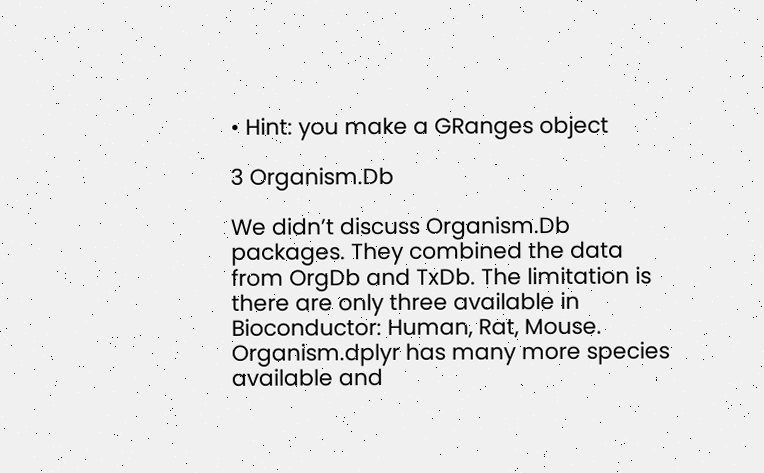• Hint: you make a GRanges object

3 Organism.Db

We didn’t discuss Organism.Db packages. They combined the data from OrgDb and TxDb. The limitation is there are only three available in Bioconductor: Human, Rat, Mouse. Organism.dplyr has many more species available and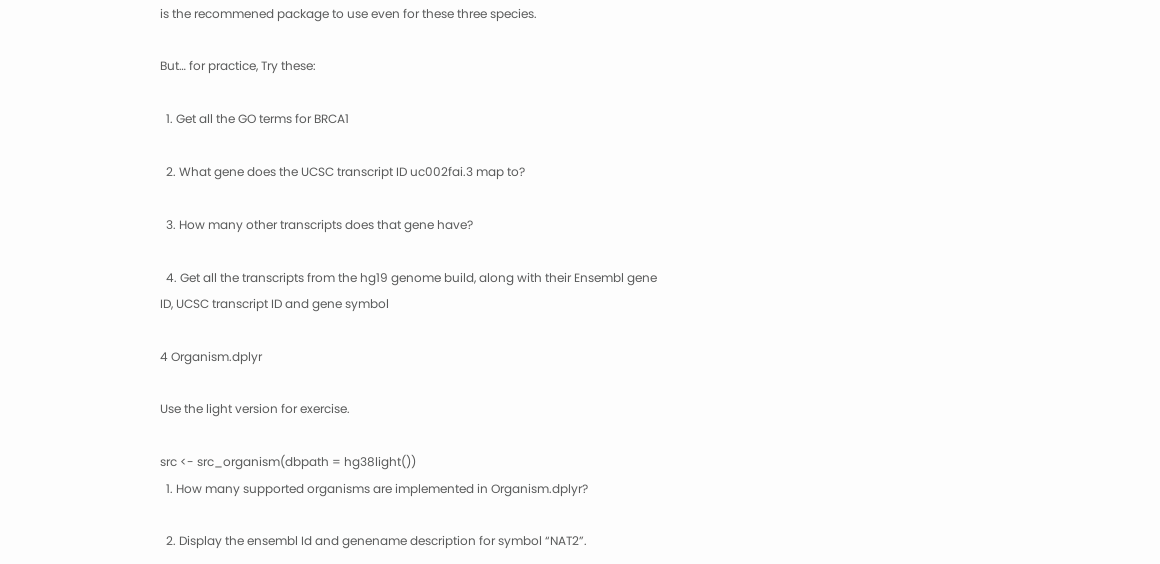is the recommened package to use even for these three species.

But… for practice, Try these:

  1. Get all the GO terms for BRCA1

  2. What gene does the UCSC transcript ID uc002fai.3 map to?

  3. How many other transcripts does that gene have?

  4. Get all the transcripts from the hg19 genome build, along with their Ensembl gene ID, UCSC transcript ID and gene symbol

4 Organism.dplyr

Use the light version for exercise.

src <- src_organism(dbpath = hg38light())
  1. How many supported organisms are implemented in Organism.dplyr?

  2. Display the ensembl Id and genename description for symbol “NAT2”.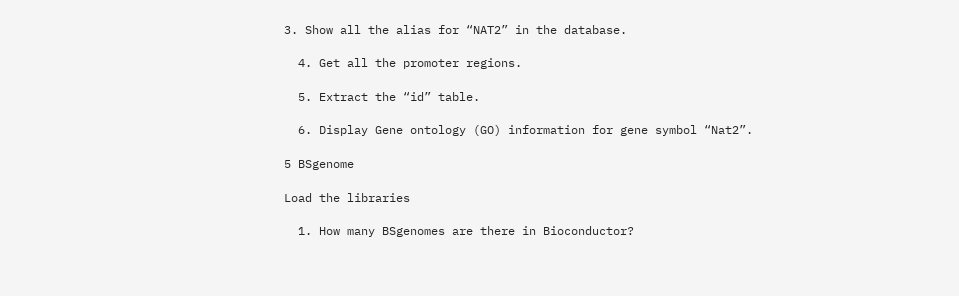3. Show all the alias for “NAT2” in the database.

  4. Get all the promoter regions.

  5. Extract the “id” table.

  6. Display Gene ontology (GO) information for gene symbol “Nat2”.

5 BSgenome

Load the libraries

  1. How many BSgenomes are there in Bioconductor?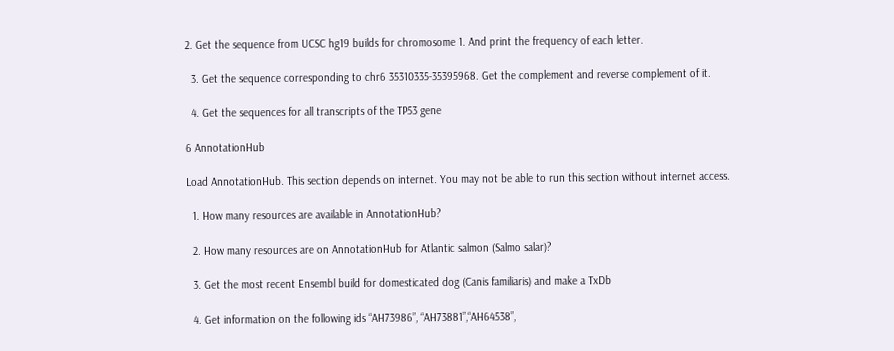2. Get the sequence from UCSC hg19 builds for chromosome 1. And print the frequency of each letter.

  3. Get the sequence corresponding to chr6 35310335-35395968. Get the complement and reverse complement of it.

  4. Get the sequences for all transcripts of the TP53 gene

6 AnnotationHub

Load AnnotationHub. This section depends on internet. You may not be able to run this section without internet access.

  1. How many resources are available in AnnotationHub?

  2. How many resources are on AnnotationHub for Atlantic salmon (Salmo salar)?

  3. Get the most recent Ensembl build for domesticated dog (Canis familiaris) and make a TxDb

  4. Get information on the following ids “AH73986”, “AH73881”,“AH64538”,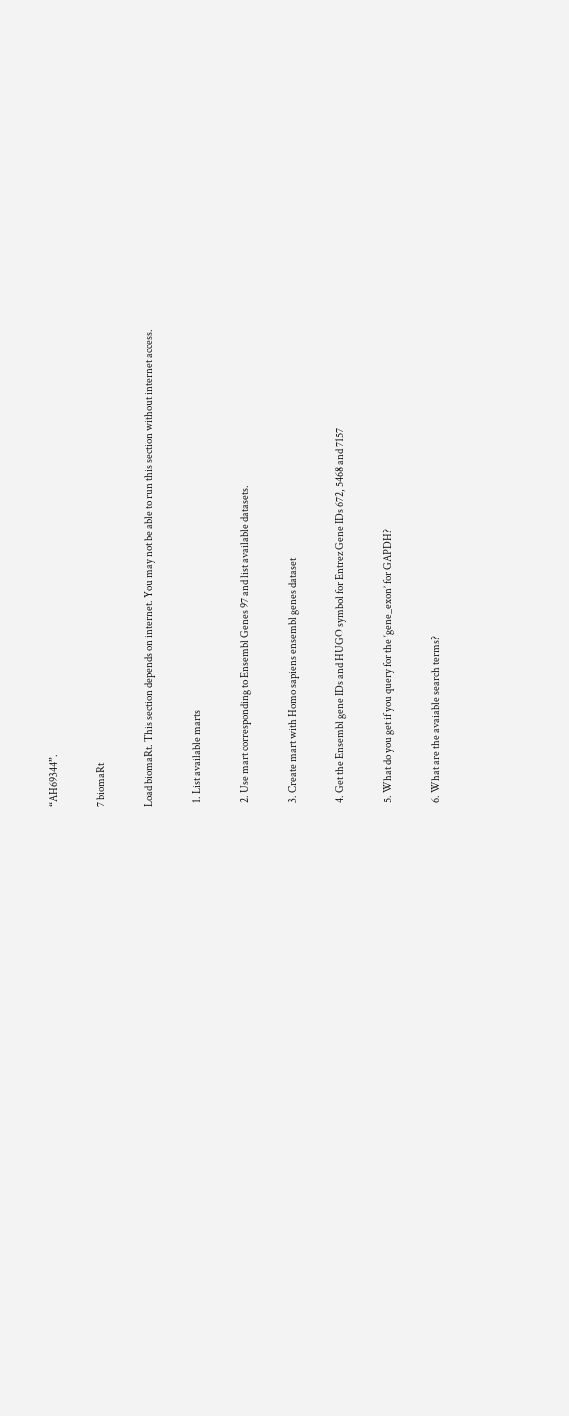“AH69344”.

7 biomaRt

Load biomaRt. This section depends on internet. You may not be able to run this section without internet access.

  1. List available marts

  2. Use mart corresponding to Ensembl Genes 97 and list available datasets.

  3. Create mart with Homo sapiens ensembl genes dataset

  4. Get the Ensembl gene IDs and HUGO symbol for Entrez Gene IDs 672, 5468 and 7157

  5. What do you get if you query for the ‘gene_exon’ for GAPDH?

  6. What are the avaiable search terms?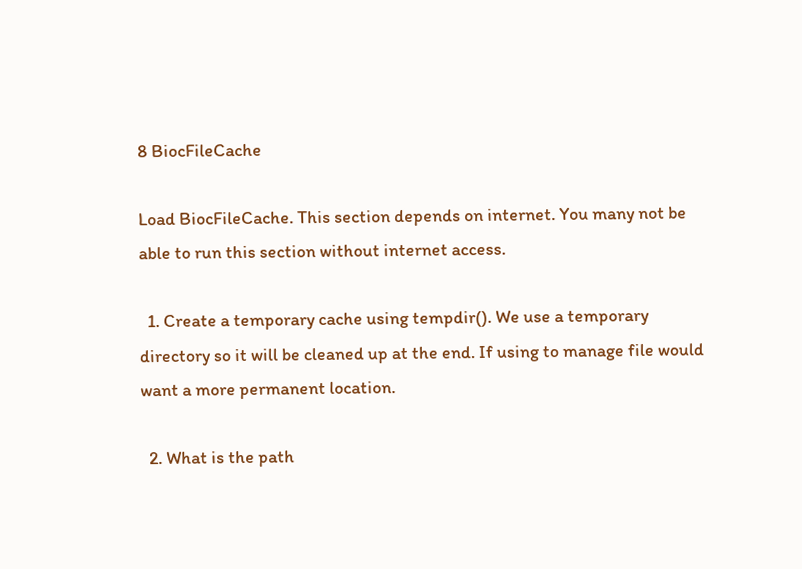8 BiocFileCache

Load BiocFileCache. This section depends on internet. You many not be able to run this section without internet access.

  1. Create a temporary cache using tempdir(). We use a temporary directory so it will be cleaned up at the end. If using to manage file would want a more permanent location.

  2. What is the path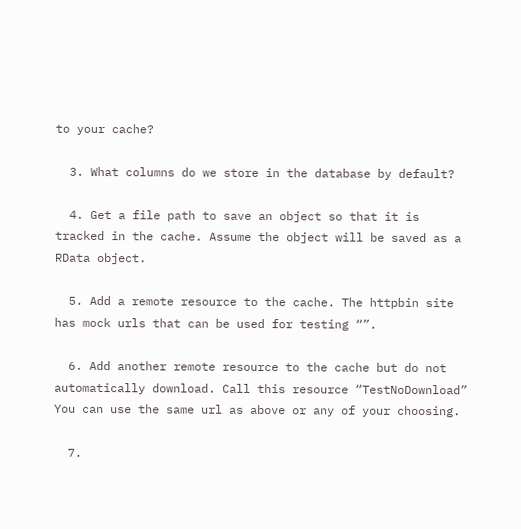to your cache?

  3. What columns do we store in the database by default?

  4. Get a file path to save an object so that it is tracked in the cache. Assume the object will be saved as a RData object.

  5. Add a remote resource to the cache. The httpbin site has mock urls that can be used for testing “”.

  6. Add another remote resource to the cache but do not automatically download. Call this resource “TestNoDownload” You can use the same url as above or any of your choosing.

  7.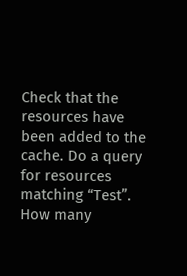Check that the resources have been added to the cache. Do a query for resources matching “Test”. How many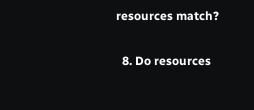resources match?

  8. Do resources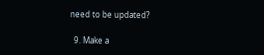need to be updated?

  9. Make a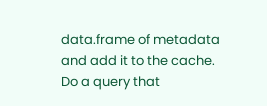data.frame of metadata and add it to the cache. Do a query that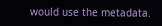would use the metadata.